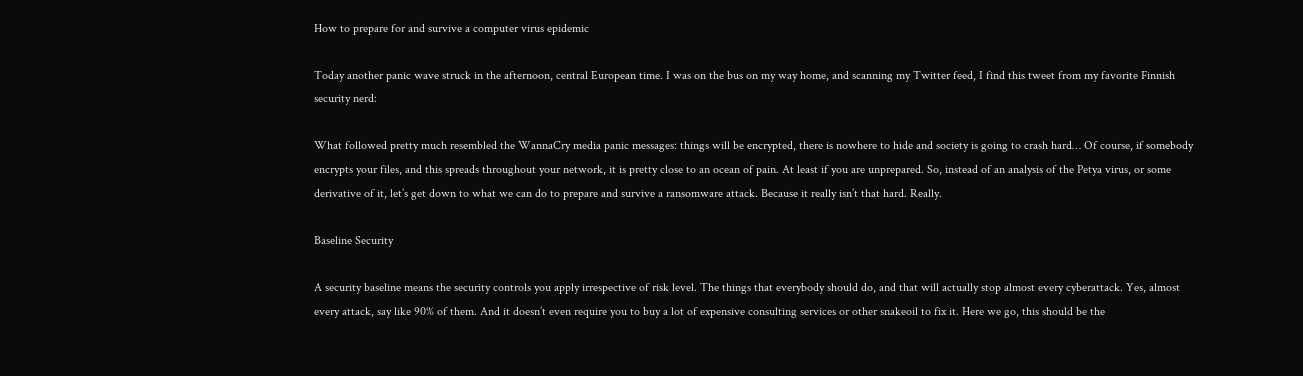How to prepare for and survive a computer virus epidemic

Today another panic wave struck in the afternoon, central European time. I was on the bus on my way home, and scanning my Twitter feed, I find this tweet from my favorite Finnish security nerd:

What followed pretty much resembled the WannaCry media panic messages: things will be encrypted, there is nowhere to hide and society is going to crash hard… Of course, if somebody encrypts your files, and this spreads throughout your network, it is pretty close to an ocean of pain. At least if you are unprepared. So, instead of an analysis of the Petya virus, or some derivative of it, let’s get down to what we can do to prepare and survive a ransomware attack. Because it really isn’t that hard. Really.

Baseline Security

A security baseline means the security controls you apply irrespective of risk level. The things that everybody should do, and that will actually stop almost every cyberattack. Yes, almost every attack, say like 90% of them. And it doesn’t even require you to buy a lot of expensive consulting services or other snakeoil to fix it. Here we go, this should be the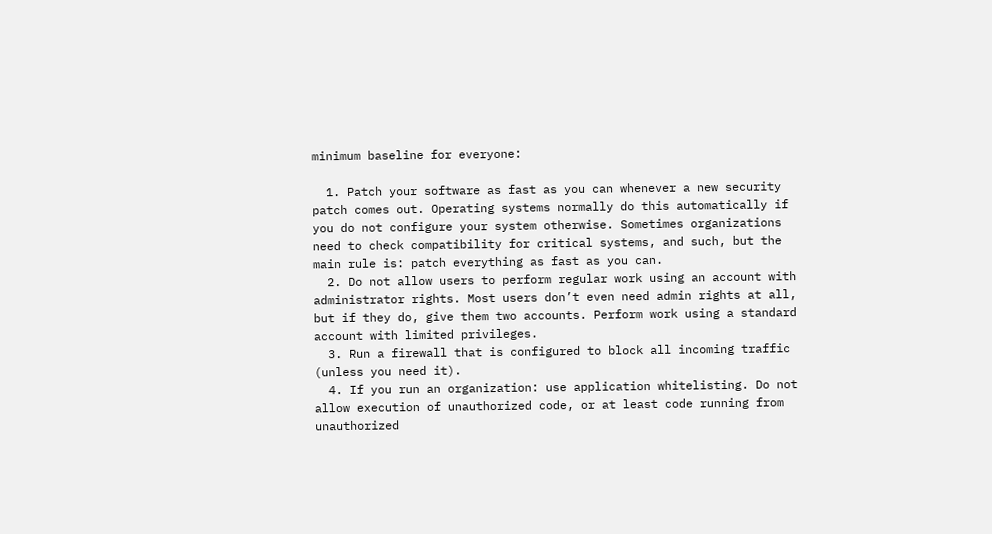minimum baseline for everyone:

  1. Patch your software as fast as you can whenever a new security patch comes out. Operating systems normally do this automatically if you do not configure your system otherwise. Sometimes organizations need to check compatibility for critical systems, and such, but the main rule is: patch everything as fast as you can.
  2. Do not allow users to perform regular work using an account with administrator rights. Most users don’t even need admin rights at all, but if they do, give them two accounts. Perform work using a standard account with limited privileges.
  3. Run a firewall that is configured to block all incoming traffic (unless you need it).
  4. If you run an organization: use application whitelisting. Do not allow execution of unauthorized code, or at least code running from unauthorized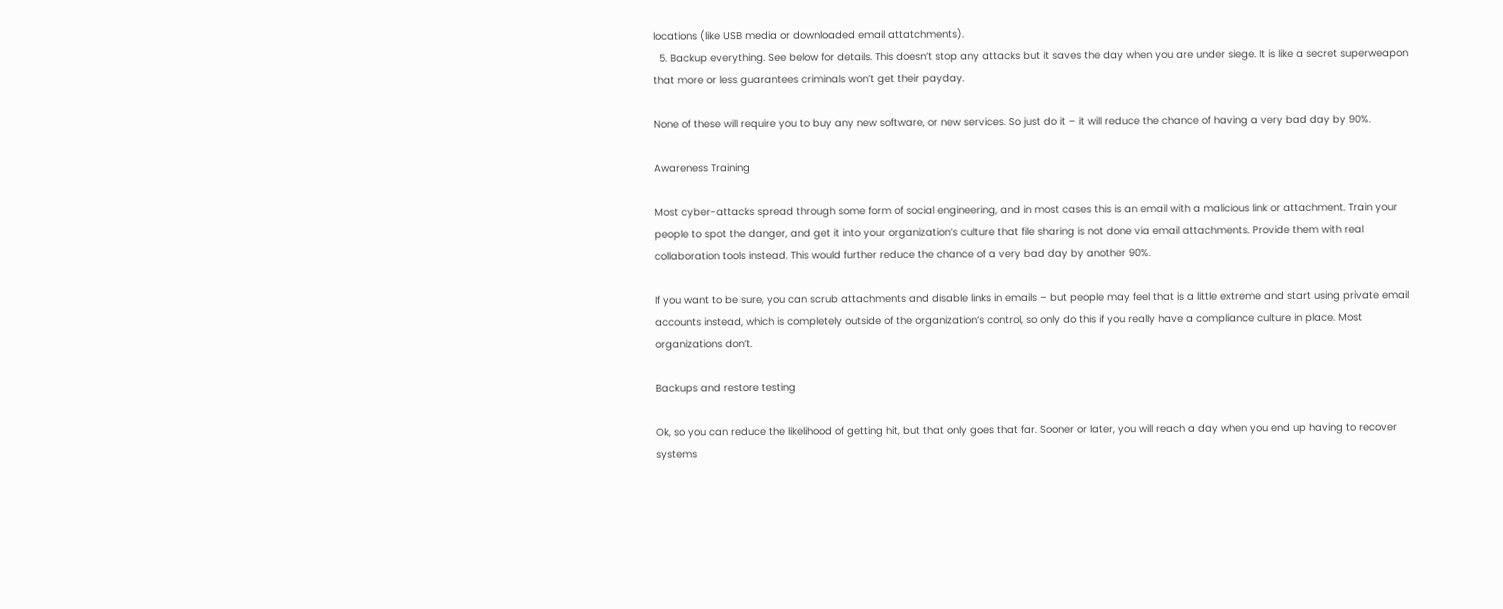locations (like USB media or downloaded email attatchments).
  5. Backup everything. See below for details. This doesn’t stop any attacks but it saves the day when you are under siege. It is like a secret superweapon that more or less guarantees criminals won’t get their payday.

None of these will require you to buy any new software, or new services. So just do it – it will reduce the chance of having a very bad day by 90%.

Awareness Training

Most cyber-attacks spread through some form of social engineering, and in most cases this is an email with a malicious link or attachment. Train your people to spot the danger, and get it into your organization’s culture that file sharing is not done via email attachments. Provide them with real collaboration tools instead. This would further reduce the chance of a very bad day by another 90%.

If you want to be sure, you can scrub attachments and disable links in emails – but people may feel that is a little extreme and start using private email accounts instead, which is completely outside of the organization’s control, so only do this if you really have a compliance culture in place. Most organizations don’t.

Backups and restore testing

Ok, so you can reduce the likelihood of getting hit, but that only goes that far. Sooner or later, you will reach a day when you end up having to recover systems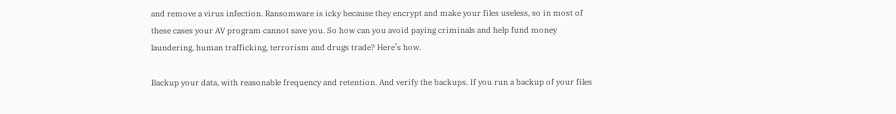and remove a virus infection. Ransomware is icky because they encrypt and make your files useless, so in most of these cases your AV program cannot save you. So how can you avoid paying criminals and help fund money laundering, human trafficking, terrorism and drugs trade? Here’s how.

Backup your data, with reasonable frequency and retention. And verify the backups. If you run a backup of your files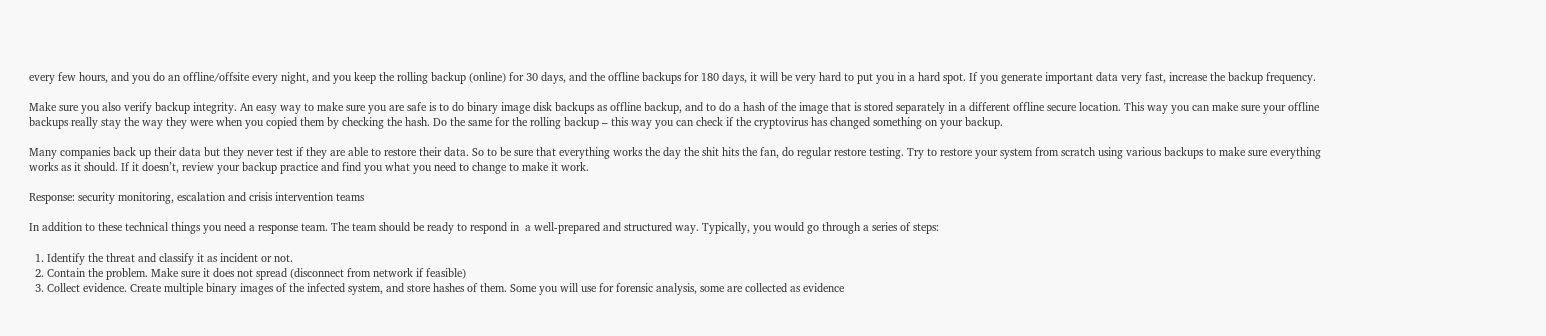every few hours, and you do an offline/offsite every night, and you keep the rolling backup (online) for 30 days, and the offline backups for 180 days, it will be very hard to put you in a hard spot. If you generate important data very fast, increase the backup frequency.

Make sure you also verify backup integrity. An easy way to make sure you are safe is to do binary image disk backups as offline backup, and to do a hash of the image that is stored separately in a different offline secure location. This way you can make sure your offline backups really stay the way they were when you copied them by checking the hash. Do the same for the rolling backup – this way you can check if the cryptovirus has changed something on your backup.

Many companies back up their data but they never test if they are able to restore their data. So to be sure that everything works the day the shit hits the fan, do regular restore testing. Try to restore your system from scratch using various backups to make sure everything works as it should. If it doesn’t, review your backup practice and find you what you need to change to make it work.

Response: security monitoring, escalation and crisis intervention teams

In addition to these technical things you need a response team. The team should be ready to respond in  a well-prepared and structured way. Typically, you would go through a series of steps:

  1. Identify the threat and classify it as incident or not.
  2. Contain the problem. Make sure it does not spread (disconnect from network if feasible)
  3. Collect evidence. Create multiple binary images of the infected system, and store hashes of them. Some you will use for forensic analysis, some are collected as evidence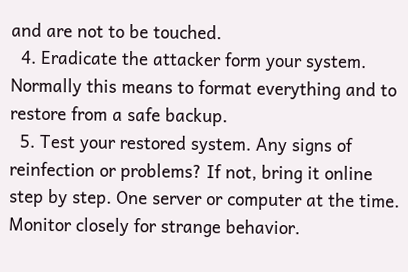and are not to be touched.
  4. Eradicate the attacker form your system. Normally this means to format everything and to restore from a safe backup.
  5. Test your restored system. Any signs of reinfection or problems? If not, bring it online step by step. One server or computer at the time. Monitor closely for strange behavior.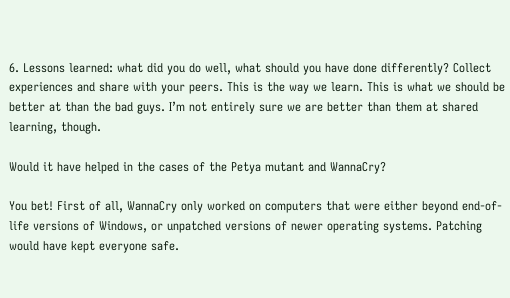6. Lessons learned: what did you do well, what should you have done differently? Collect experiences and share with your peers. This is the way we learn. This is what we should be better at than the bad guys. I’m not entirely sure we are better than them at shared learning, though.

Would it have helped in the cases of the Petya mutant and WannaCry?

You bet! First of all, WannaCry only worked on computers that were either beyond end-of-life versions of Windows, or unpatched versions of newer operating systems. Patching would have kept everyone safe.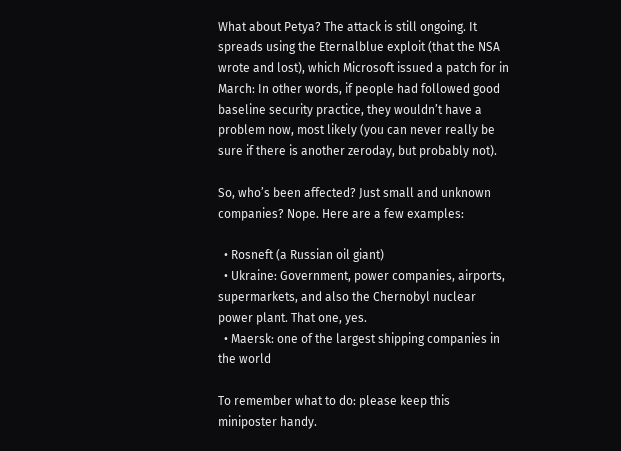What about Petya? The attack is still ongoing. It spreads using the Eternalblue exploit (that the NSA wrote and lost), which Microsoft issued a patch for in March: In other words, if people had followed good baseline security practice, they wouldn’t have a problem now, most likely (you can never really be sure if there is another zeroday, but probably not).

So, who’s been affected? Just small and unknown companies? Nope. Here are a few examples:

  • Rosneft (a Russian oil giant)
  • Ukraine: Government, power companies, airports, supermarkets, and also the Chernobyl nuclear power plant. That one, yes.
  • Maersk: one of the largest shipping companies in the world

To remember what to do: please keep this miniposter handy.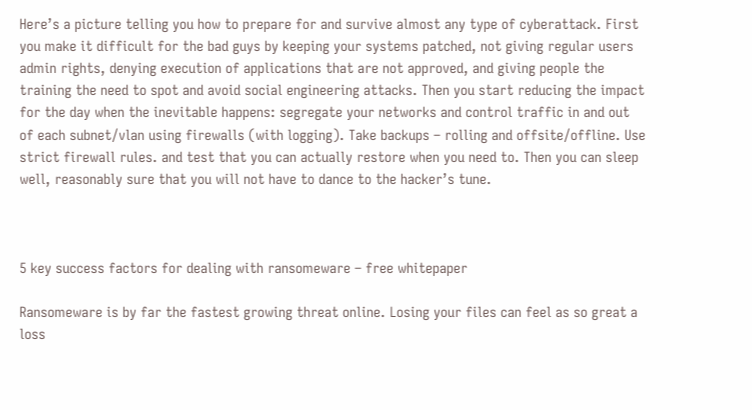Here’s a picture telling you how to prepare for and survive almost any type of cyberattack. First you make it difficult for the bad guys by keeping your systems patched, not giving regular users admin rights, denying execution of applications that are not approved, and giving people the training the need to spot and avoid social engineering attacks. Then you start reducing the impact for the day when the inevitable happens: segregate your networks and control traffic in and out of each subnet/vlan using firewalls (with logging). Take backups – rolling and offsite/offline. Use strict firewall rules. and test that you can actually restore when you need to. Then you can sleep well, reasonably sure that you will not have to dance to the hacker’s tune.



5 key success factors for dealing with ransomeware – free whitepaper

Ransomeware is by far the fastest growing threat online. Losing your files can feel as so great a loss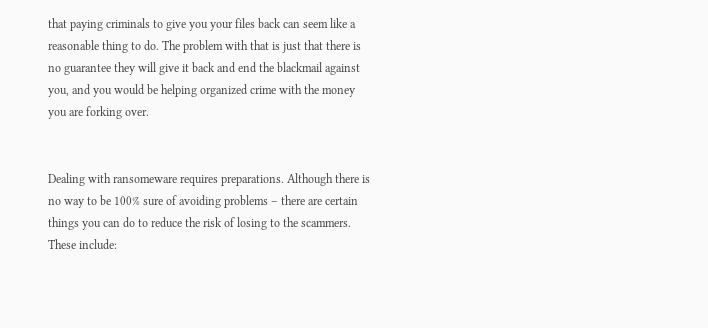that paying criminals to give you your files back can seem like a reasonable thing to do. The problem with that is just that there is no guarantee they will give it back and end the blackmail against you, and you would be helping organized crime with the money you are forking over.


Dealing with ransomeware requires preparations. Although there is no way to be 100% sure of avoiding problems – there are certain things you can do to reduce the risk of losing to the scammers. These include: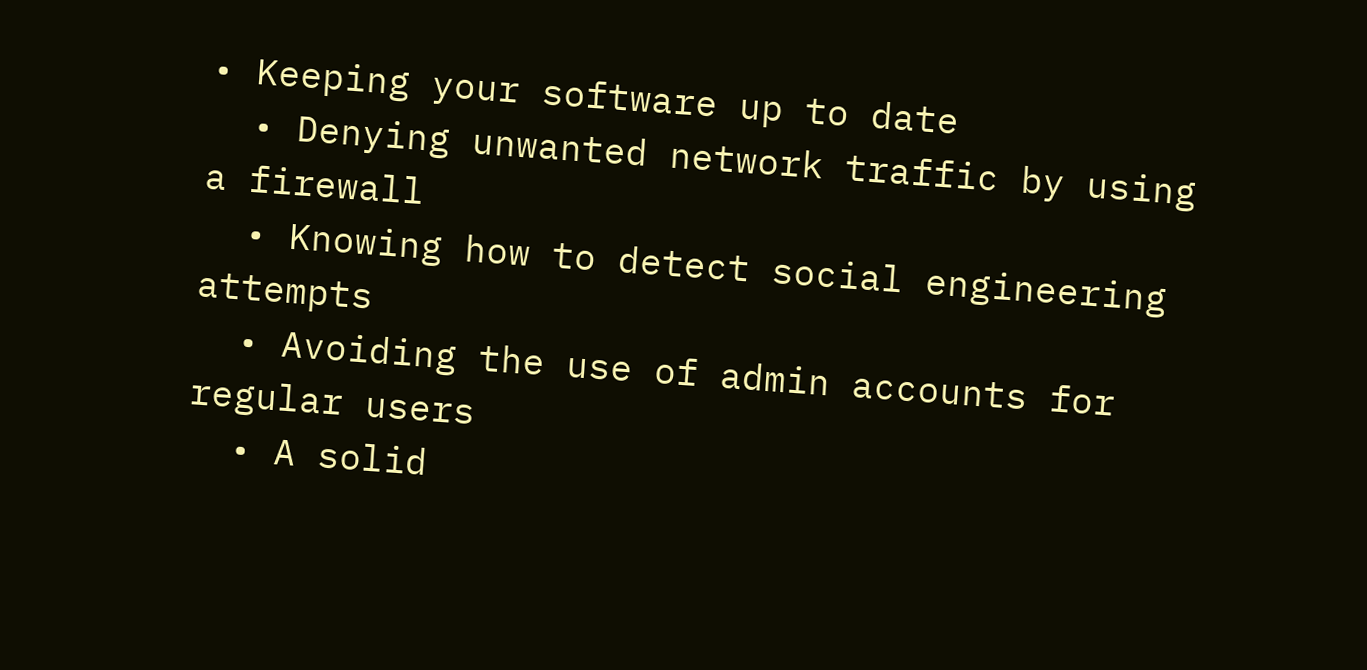• Keeping your software up to date
  • Denying unwanted network traffic by using a firewall
  • Knowing how to detect social engineering attempts
  • Avoiding the use of admin accounts for regular users
  • A solid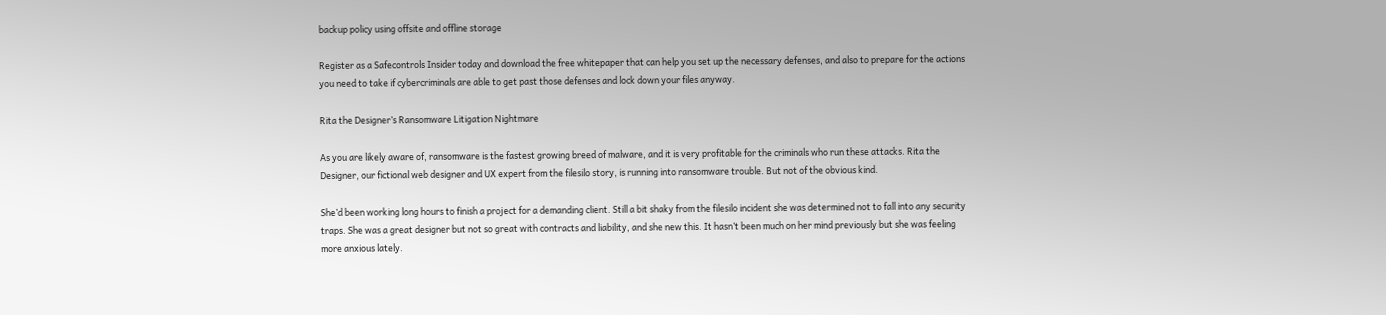backup policy using offsite and offline storage

Register as a Safecontrols Insider today and download the free whitepaper that can help you set up the necessary defenses, and also to prepare for the actions you need to take if cybercriminals are able to get past those defenses and lock down your files anyway.

Rita the Designer’s Ransomware Litigation Nightmare

As you are likely aware of, ransomware is the fastest growing breed of malware, and it is very profitable for the criminals who run these attacks. Rita the Designer, our fictional web designer and UX expert from the filesilo story, is running into ransomware trouble. But not of the obvious kind.

She’d been working long hours to finish a project for a demanding client. Still a bit shaky from the filesilo incident she was determined not to fall into any security traps. She was a great designer but not so great with contracts and liability, and she new this. It hasn’t been much on her mind previously but she was feeling more anxious lately.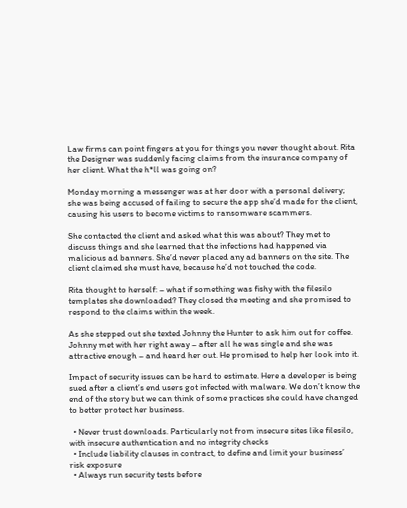Law firms can point fingers at you for things you never thought about. Rita the Designer was suddenly facing claims from the insurance company of her client. What the h*ll was going on?

Monday morning a messenger was at her door with a personal delivery; she was being accused of failing to secure the app she’d made for the client, causing his users to become victims to ransomware scammers.

She contacted the client and asked what this was about? They met to discuss things and she learned that the infections had happened via malicious ad banners. She’d never placed any ad banners on the site. The client claimed she must have, because he’d not touched the code.

Rita thought to herself: – what if something was fishy with the filesilo templates she downloaded? They closed the meeting and she promised to respond to the claims within the week.

As she stepped out she texted Johnny the Hunter to ask him out for coffee. Johnny met with her right away – after all he was single and she was attractive enough – and heard her out. He promised to help her look into it.

Impact of security issues can be hard to estimate. Here a developer is being sued after a client’s end users got infected with malware. We don’t know the end of the story but we can think of some practices she could have changed to better protect her business.

  • Never trust downloads. Particularly not from insecure sites like filesilo, with insecure authentication and no integrity checks
  • Include liability clauses in contract, to define and limit your business’ risk exposure
  • Always run security tests before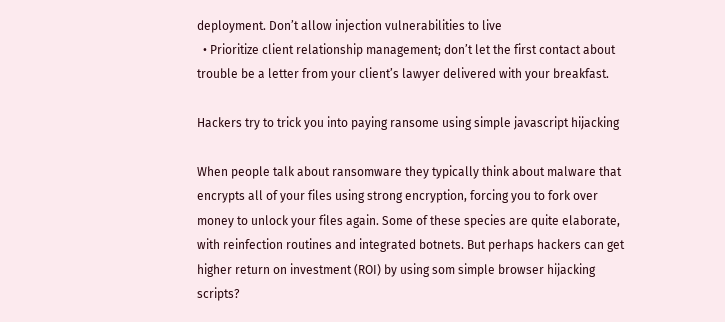deployment. Don’t allow injection vulnerabilities to live
  • Prioritize client relationship management; don’t let the first contact about trouble be a letter from your client’s lawyer delivered with your breakfast.

Hackers try to trick you into paying ransome using simple javascript hijacking

When people talk about ransomware they typically think about malware that encrypts all of your files using strong encryption, forcing you to fork over money to unlock your files again. Some of these species are quite elaborate, with reinfection routines and integrated botnets. But perhaps hackers can get higher return on investment (ROI) by using som simple browser hijacking scripts?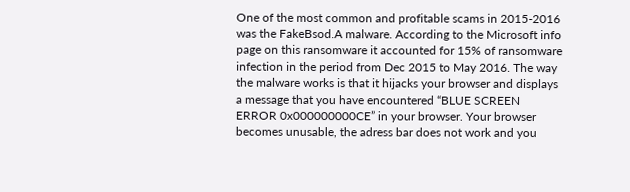One of the most common and profitable scams in 2015-2016 was the FakeBsod.A malware. According to the Microsoft info page on this ransomware it accounted for 15% of ransomware infection in the period from Dec 2015 to May 2016. The way the malware works is that it hijacks your browser and displays a message that you have encountered “BLUE SCREEN ERROR 0x000000000CE” in your browser. Your browser becomes unusable, the adress bar does not work and you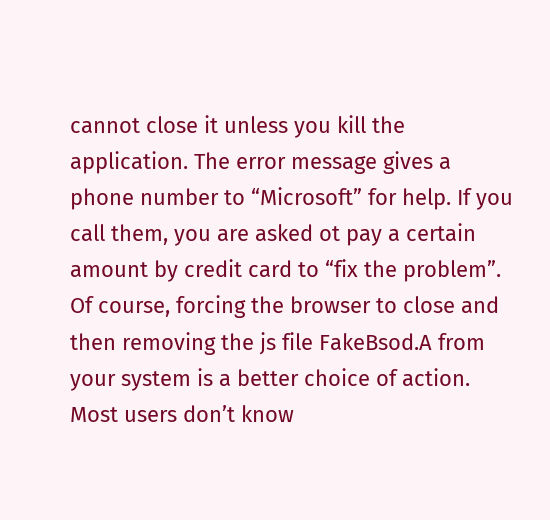cannot close it unless you kill the application. The error message gives a phone number to “Microsoft” for help. If you call them, you are asked ot pay a certain amount by credit card to “fix the problem”. Of course, forcing the browser to close and then removing the js file FakeBsod.A from your system is a better choice of action. Most users don’t know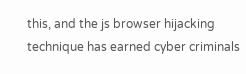this, and the js browser hijacking technique has earned cyber criminals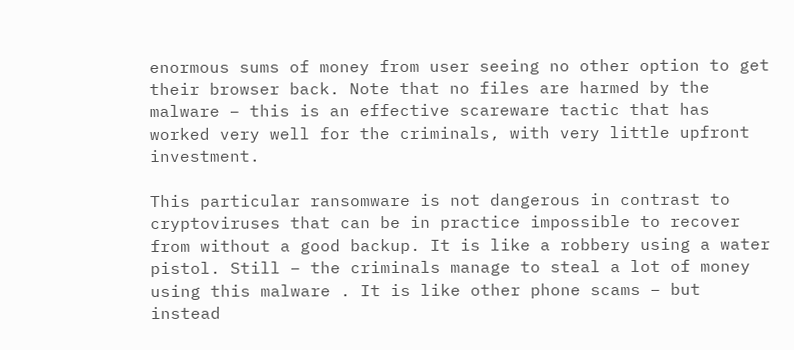enormous sums of money from user seeing no other option to get their browser back. Note that no files are harmed by the malware – this is an effective scareware tactic that has worked very well for the criminals, with very little upfront investment.

This particular ransomware is not dangerous in contrast to cryptoviruses that can be in practice impossible to recover from without a good backup. It is like a robbery using a water pistol. Still – the criminals manage to steal a lot of money using this malware . It is like other phone scams – but instead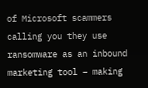of Microsoft scammers calling you they use ransomware as an inbound marketing tool – making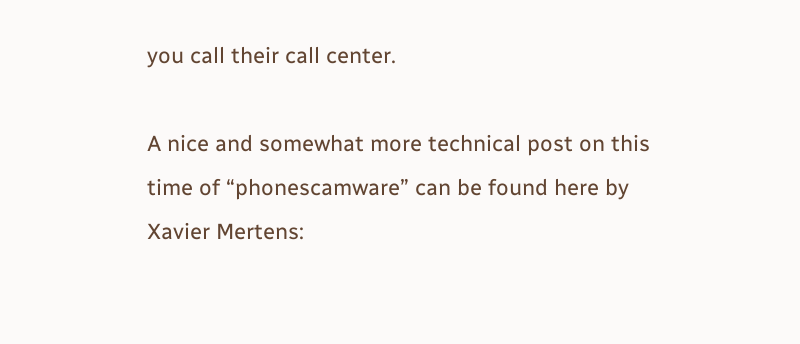you call their call center.

A nice and somewhat more technical post on this time of “phonescamware” can be found here by Xavier Mertens: